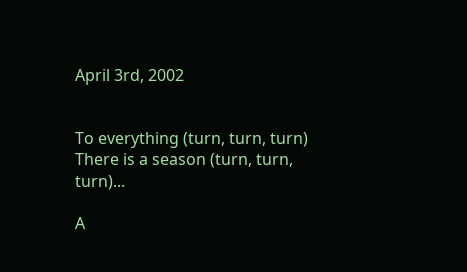April 3rd, 2002


To everything (turn, turn, turn) There is a season (turn, turn, turn)...

A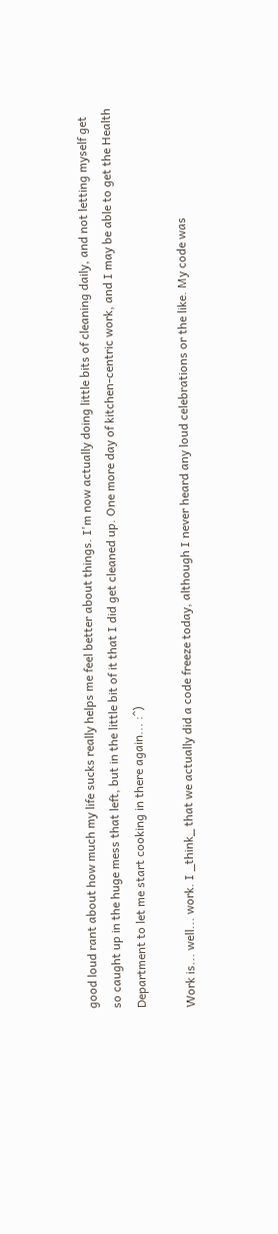good loud rant about how much my life sucks really helps me feel better about things. I'm now actually doing little bits of cleaning daily, and not letting myself get so caught up in the huge mess that left, but in the little bit of it that I did get cleaned up. One more day of kitchen-centric work, and I may be able to get the Health Department to let me start cooking in there again... :^)

Work is... well... work. I _think_ that we actually did a code freeze today, although I never heard any loud celebrations or the like. My code was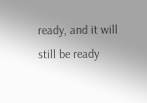ready, and it will still be ready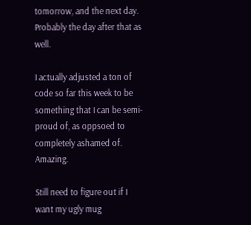tomorrow, and the next day. Probably the day after that as well.

I actually adjusted a ton of code so far this week to be something that I can be semi-proud of, as oppsoed to completely ashamed of. Amazing.

Still need to figure out if I want my ugly mug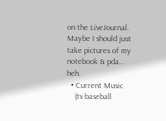on the LiveJournal. Maybe I should just take pictures of my notebook & pda... heh.
  • Current Music
    (tv baseball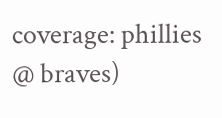coverage: phillies @ braves)